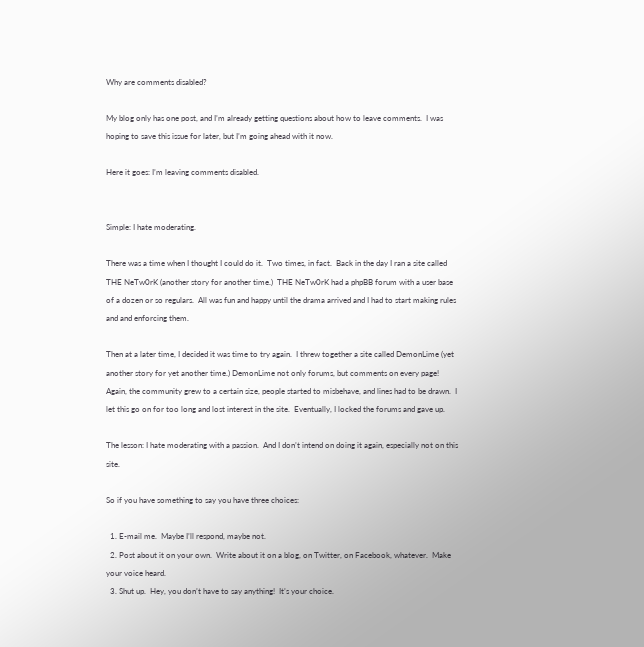Why are comments disabled?

My blog only has one post, and I’m already getting questions about how to leave comments.  I was hoping to save this issue for later, but I’m going ahead with it now.

Here it goes: I’m leaving comments disabled.


Simple: I hate moderating.

There was a time when I thought I could do it.  Two times, in fact.  Back in the day I ran a site called THE NeTw0rK (another story for another time.)  THE NeTw0rK had a phpBB forum with a user base of a dozen or so regulars.  All was fun and happy until the drama arrived and I had to start making rules and and enforcing them.

Then at a later time, I decided it was time to try again.  I threw together a site called DemonLime (yet another story for yet another time.) DemonLime not only forums, but comments on every page!  Again, the community grew to a certain size, people started to misbehave, and lines had to be drawn.  I let this go on for too long and lost interest in the site.  Eventually, I locked the forums and gave up.

The lesson: I hate moderating with a passion.  And I don’t intend on doing it again, especially not on this site.

So if you have something to say you have three choices:

  1. E-mail me.  Maybe I’ll respond, maybe not.
  2. Post about it on your own.  Write about it on a blog, on Twitter, on Facebook, whatever.  Make your voice heard.
  3. Shut up.  Hey, you don’t have to say anything!  It’s your choice.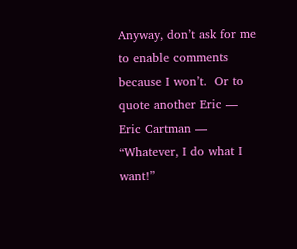Anyway, don’t ask for me to enable comments because I won’t.  Or to quote another Eric — Eric Cartman — “Whatever, I do what I want!”